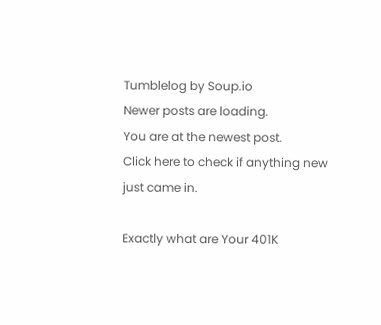Tumblelog by Soup.io
Newer posts are loading.
You are at the newest post.
Click here to check if anything new just came in.

Exactly what are Your 401K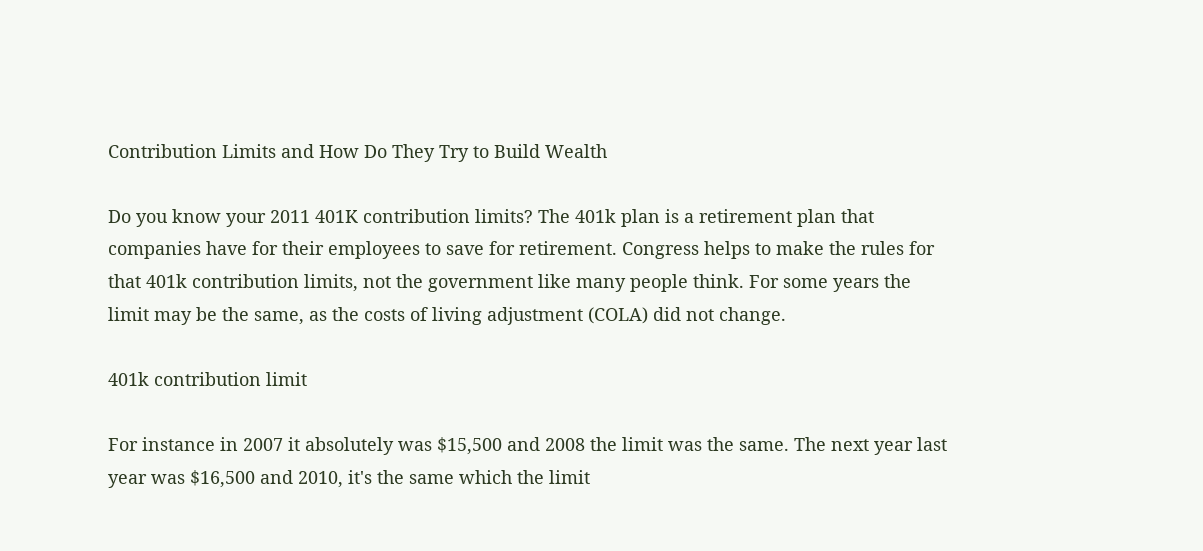Contribution Limits and How Do They Try to Build Wealth

Do you know your 2011 401K contribution limits? The 401k plan is a retirement plan that companies have for their employees to save for retirement. Congress helps to make the rules for that 401k contribution limits, not the government like many people think. For some years the limit may be the same, as the costs of living adjustment (COLA) did not change.

401k contribution limit

For instance in 2007 it absolutely was $15,500 and 2008 the limit was the same. The next year last year was $16,500 and 2010, it's the same which the limit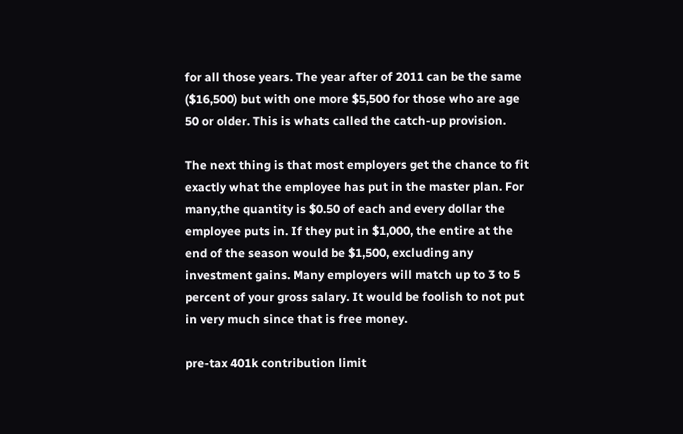for all those years. The year after of 2011 can be the same ($16,500) but with one more $5,500 for those who are age 50 or older. This is whats called the catch-up provision.

The next thing is that most employers get the chance to fit exactly what the employee has put in the master plan. For many,the quantity is $0.50 of each and every dollar the employee puts in. If they put in $1,000, the entire at the end of the season would be $1,500, excluding any investment gains. Many employers will match up to 3 to 5 percent of your gross salary. It would be foolish to not put in very much since that is free money.

pre-tax 401k contribution limit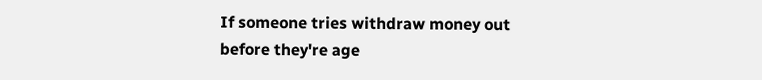If someone tries withdraw money out before they're age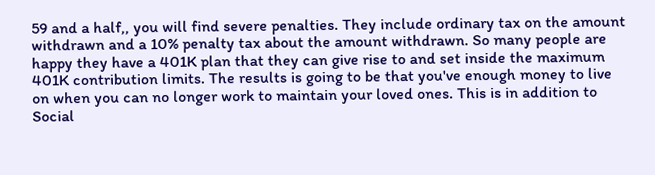59 and a half,, you will find severe penalties. They include ordinary tax on the amount withdrawn and a 10% penalty tax about the amount withdrawn. So many people are happy they have a 401K plan that they can give rise to and set inside the maximum 401K contribution limits. The results is going to be that you've enough money to live on when you can no longer work to maintain your loved ones. This is in addition to Social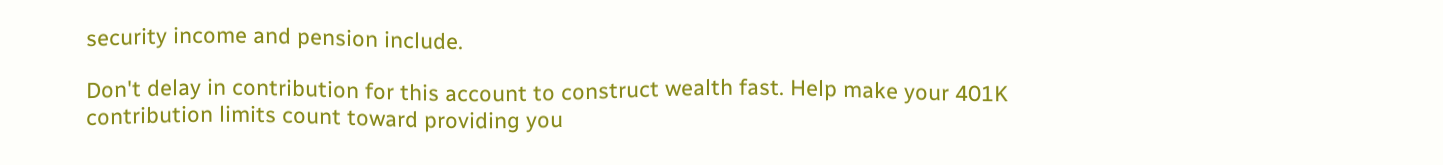security income and pension include.

Don't delay in contribution for this account to construct wealth fast. Help make your 401K contribution limits count toward providing you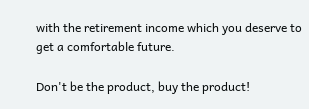with the retirement income which you deserve to get a comfortable future.

Don't be the product, buy the product!